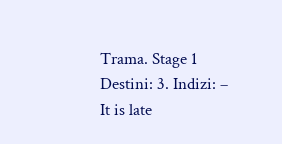Trama. Stage 1
Destini: 3. Indizi: –
It is late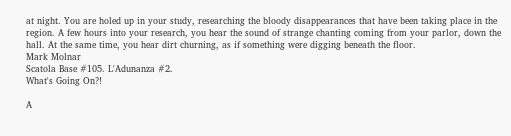at night. You are holed up in your study, researching the bloody disappearances that have been taking place in the region. A few hours into your research, you hear the sound of strange chanting coming from your parlor, down the hall. At the same time, you hear dirt churning, as if something were digging beneath the floor.
Mark Molnar
Scatola Base #105. L'Adunanza #2.
What's Going On?!

A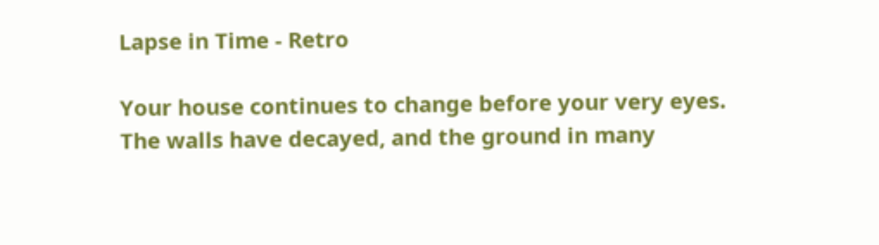Lapse in Time - Retro

Your house continues to change before your very eyes. The walls have decayed, and the ground in many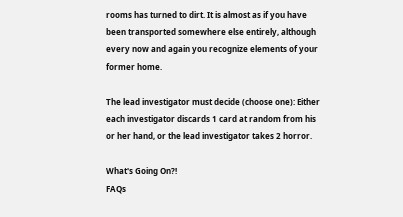rooms has turned to dirt. It is almost as if you have been transported somewhere else entirely, although every now and again you recognize elements of your former home.

The lead investigator must decide (choose one): Either each investigator discards 1 card at random from his or her hand, or the lead investigator takes 2 horror.

What's Going On?!
FAQs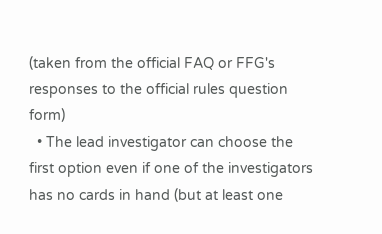(taken from the official FAQ or FFG's responses to the official rules question form)
  • The lead investigator can choose the first option even if one of the investigators has no cards in hand (but at least one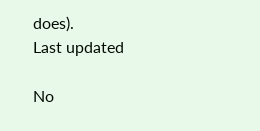does).
Last updated

No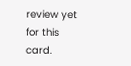review yet for this card.